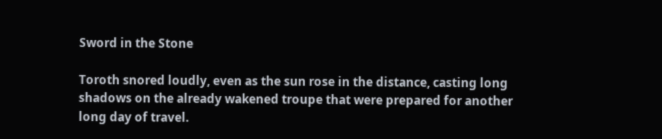Sword in the Stone

Toroth snored loudly, even as the sun rose in the distance, casting long shadows on the already wakened troupe that were prepared for another long day of travel.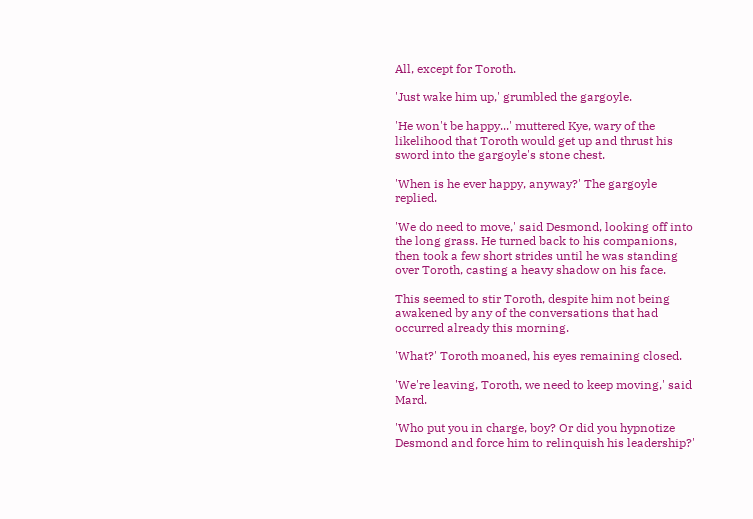All, except for Toroth.

'Just wake him up,' grumbled the gargoyle.

'He won't be happy...' muttered Kye, wary of the likelihood that Toroth would get up and thrust his sword into the gargoyle's stone chest.

'When is he ever happy, anyway?' The gargoyle replied.

'We do need to move,' said Desmond, looking off into the long grass. He turned back to his companions, then took a few short strides until he was standing over Toroth, casting a heavy shadow on his face.

This seemed to stir Toroth, despite him not being awakened by any of the conversations that had occurred already this morning.

'What?' Toroth moaned, his eyes remaining closed.

'We're leaving, Toroth, we need to keep moving,' said Mard.

'Who put you in charge, boy? Or did you hypnotize Desmond and force him to relinquish his leadership?'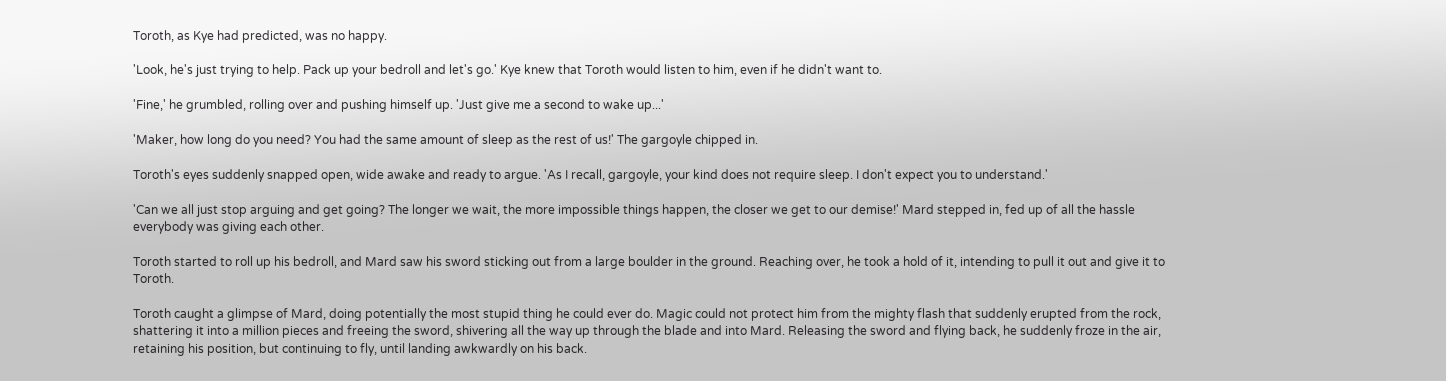Toroth, as Kye had predicted, was no happy.

'Look, he's just trying to help. Pack up your bedroll and let's go.' Kye knew that Toroth would listen to him, even if he didn't want to.

'Fine,' he grumbled, rolling over and pushing himself up. 'Just give me a second to wake up...'

'Maker, how long do you need? You had the same amount of sleep as the rest of us!' The gargoyle chipped in.

Toroth's eyes suddenly snapped open, wide awake and ready to argue. 'As I recall, gargoyle, your kind does not require sleep. I don't expect you to understand.'

'Can we all just stop arguing and get going? The longer we wait, the more impossible things happen, the closer we get to our demise!' Mard stepped in, fed up of all the hassle everybody was giving each other.

Toroth started to roll up his bedroll, and Mard saw his sword sticking out from a large boulder in the ground. Reaching over, he took a hold of it, intending to pull it out and give it to Toroth.

Toroth caught a glimpse of Mard, doing potentially the most stupid thing he could ever do. Magic could not protect him from the mighty flash that suddenly erupted from the rock, shattering it into a million pieces and freeing the sword, shivering all the way up through the blade and into Mard. Releasing the sword and flying back, he suddenly froze in the air, retaining his position, but continuing to fly, until landing awkwardly on his back.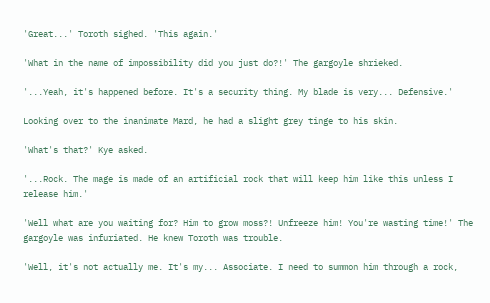'Great...' Toroth sighed. 'This again.'

'What in the name of impossibility did you just do?!' The gargoyle shrieked.

'...Yeah, it's happened before. It's a security thing. My blade is very... Defensive.'

Looking over to the inanimate Mard, he had a slight grey tinge to his skin.

'What's that?' Kye asked.

'...Rock. The mage is made of an artificial rock that will keep him like this unless I release him.'

'Well what are you waiting for? Him to grow moss?! Unfreeze him! You're wasting time!' The gargoyle was infuriated. He knew Toroth was trouble.

'Well, it's not actually me. It's my... Associate. I need to summon him through a rock,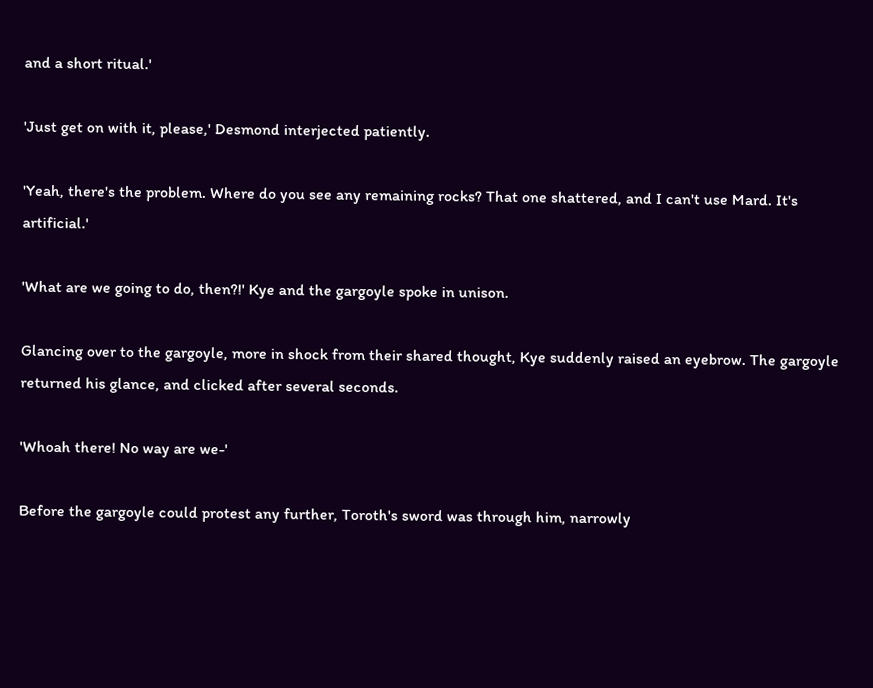and a short ritual.'

'Just get on with it, please,' Desmond interjected patiently.

'Yeah, there's the problem. Where do you see any remaining rocks? That one shattered, and I can't use Mard. It's artificial.'

'What are we going to do, then?!' Kye and the gargoyle spoke in unison.

Glancing over to the gargoyle, more in shock from their shared thought, Kye suddenly raised an eyebrow. The gargoyle returned his glance, and clicked after several seconds.

'Whoah there! No way are we-'

Before the gargoyle could protest any further, Toroth's sword was through him, narrowly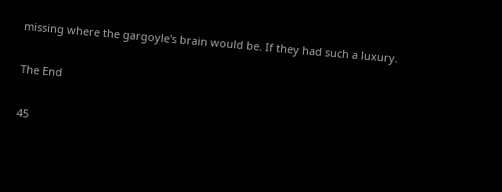missing where the gargoyle's brain would be. If they had such a luxury.

The End

45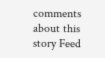comments about this story Feed